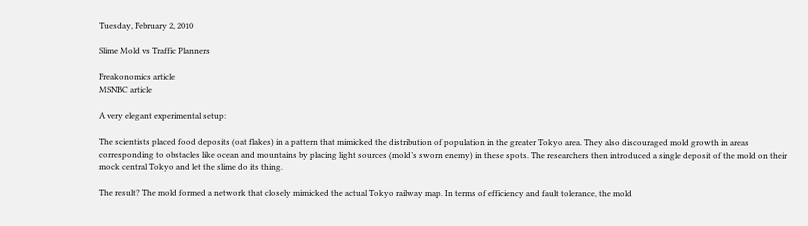Tuesday, February 2, 2010

Slime Mold vs Traffic Planners

Freakonomics article
MSNBC article

A very elegant experimental setup:

The scientists placed food deposits (oat flakes) in a pattern that mimicked the distribution of population in the greater Tokyo area. They also discouraged mold growth in areas corresponding to obstacles like ocean and mountains by placing light sources (mold’s sworn enemy) in these spots. The researchers then introduced a single deposit of the mold on their mock central Tokyo and let the slime do its thing.

The result? The mold formed a network that closely mimicked the actual Tokyo railway map. In terms of efficiency and fault tolerance, the mold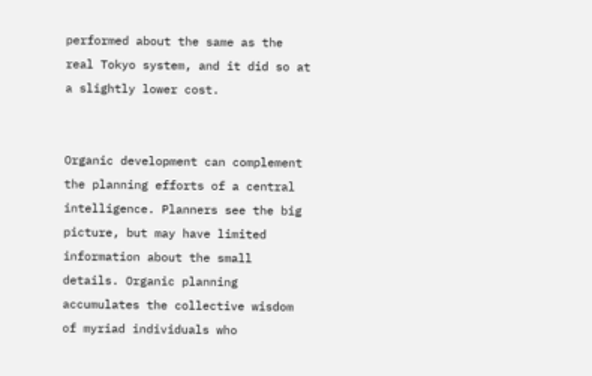performed about the same as the real Tokyo system, and it did so at a slightly lower cost.


Organic development can complement the planning efforts of a central intelligence. Planners see the big picture, but may have limited information about the small details. Organic planning accumulates the collective wisdom of myriad individuals who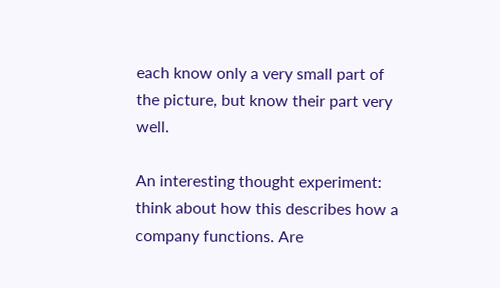each know only a very small part of the picture, but know their part very well.

An interesting thought experiment: think about how this describes how a company functions. Are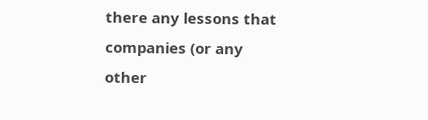there any lessons that companies (or any other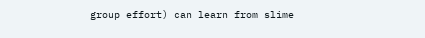group effort) can learn from slime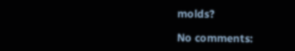molds?

No comments: